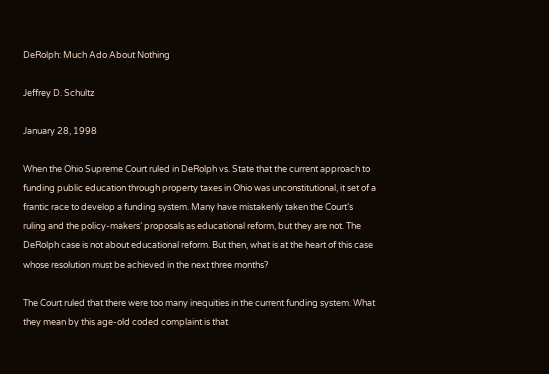DeRolph: Much Ado About Nothing

Jeffrey D. Schultz

January 28, 1998

When the Ohio Supreme Court ruled in DeRolph vs. State that the current approach to funding public education through property taxes in Ohio was unconstitutional, it set of a frantic race to develop a funding system. Many have mistakenly taken the Court’s ruling and the policy-makers’ proposals as educational reform, but they are not. The DeRolph case is not about educational reform. But then, what is at the heart of this case whose resolution must be achieved in the next three months?

The Court ruled that there were too many inequities in the current funding system. What they mean by this age-old coded complaint is that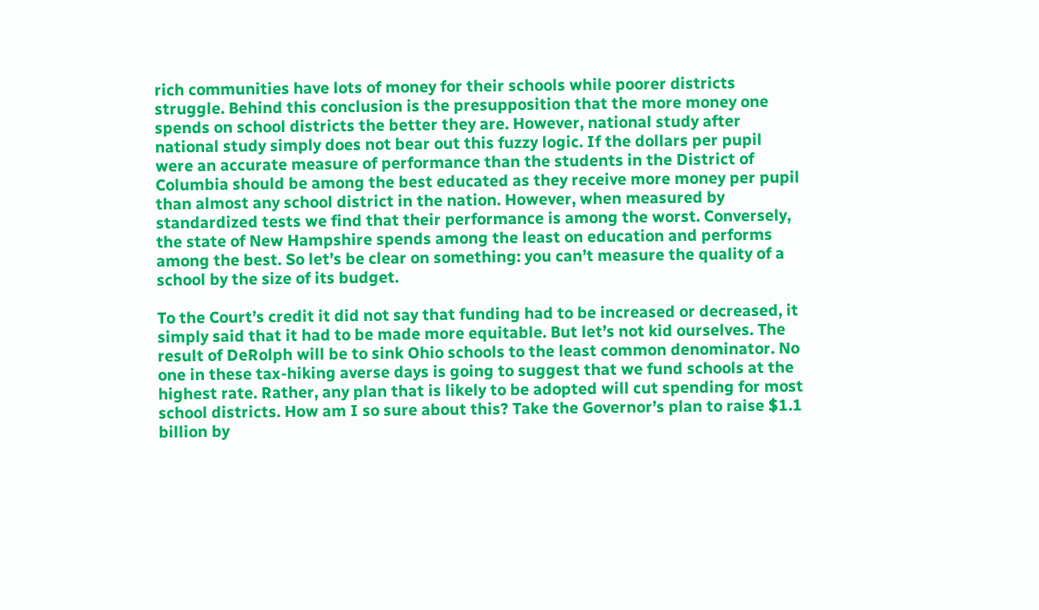rich communities have lots of money for their schools while poorer districts struggle. Behind this conclusion is the presupposition that the more money one spends on school districts the better they are. However, national study after national study simply does not bear out this fuzzy logic. If the dollars per pupil were an accurate measure of performance than the students in the District of Columbia should be among the best educated as they receive more money per pupil than almost any school district in the nation. However, when measured by standardized tests we find that their performance is among the worst. Conversely, the state of New Hampshire spends among the least on education and performs among the best. So let’s be clear on something: you can’t measure the quality of a school by the size of its budget.

To the Court’s credit it did not say that funding had to be increased or decreased, it simply said that it had to be made more equitable. But let’s not kid ourselves. The result of DeRolph will be to sink Ohio schools to the least common denominator. No one in these tax-hiking averse days is going to suggest that we fund schools at the highest rate. Rather, any plan that is likely to be adopted will cut spending for most school districts. How am I so sure about this? Take the Governor’s plan to raise $1.1 billion by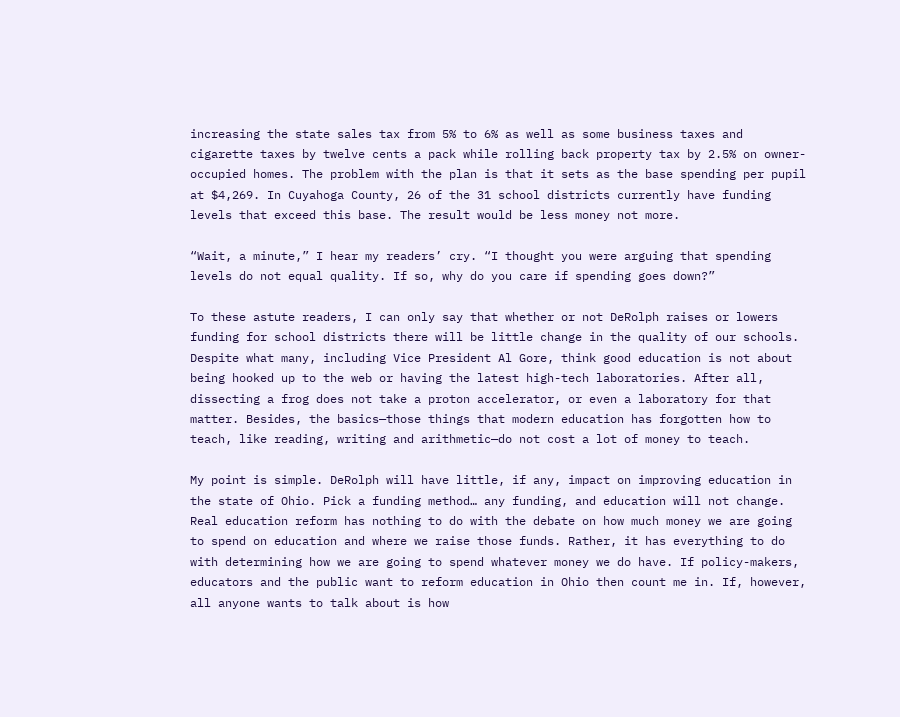increasing the state sales tax from 5% to 6% as well as some business taxes and cigarette taxes by twelve cents a pack while rolling back property tax by 2.5% on owner-occupied homes. The problem with the plan is that it sets as the base spending per pupil at $4,269. In Cuyahoga County, 26 of the 31 school districts currently have funding levels that exceed this base. The result would be less money not more.

“Wait, a minute,” I hear my readers’ cry. “I thought you were arguing that spending levels do not equal quality. If so, why do you care if spending goes down?”

To these astute readers, I can only say that whether or not DeRolph raises or lowers funding for school districts there will be little change in the quality of our schools. Despite what many, including Vice President Al Gore, think good education is not about being hooked up to the web or having the latest high-tech laboratories. After all, dissecting a frog does not take a proton accelerator, or even a laboratory for that matter. Besides, the basics—those things that modern education has forgotten how to teach, like reading, writing and arithmetic—do not cost a lot of money to teach.

My point is simple. DeRolph will have little, if any, impact on improving education in the state of Ohio. Pick a funding method… any funding, and education will not change. Real education reform has nothing to do with the debate on how much money we are going to spend on education and where we raise those funds. Rather, it has everything to do with determining how we are going to spend whatever money we do have. If policy-makers, educators and the public want to reform education in Ohio then count me in. If, however, all anyone wants to talk about is how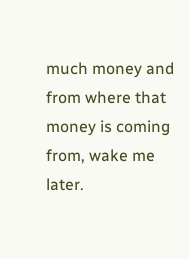much money and from where that money is coming from, wake me later.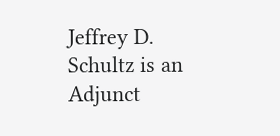Jeffrey D. Schultz is an Adjunct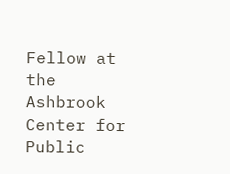Fellow at the Ashbrook Center for Public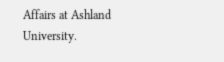Affairs at Ashland University.